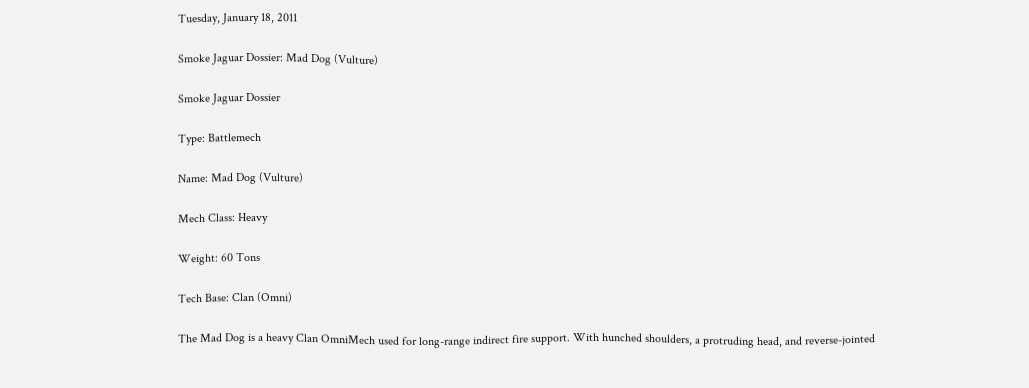Tuesday, January 18, 2011

Smoke Jaguar Dossier: Mad Dog (Vulture)

Smoke Jaguar Dossier

Type: Battlemech

Name: Mad Dog (Vulture)

Mech Class: Heavy

Weight: 60 Tons

Tech Base: Clan (Omni)

The Mad Dog is a heavy Clan OmniMech used for long-range indirect fire support. With hunched shoulders, a protruding head, and reverse-jointed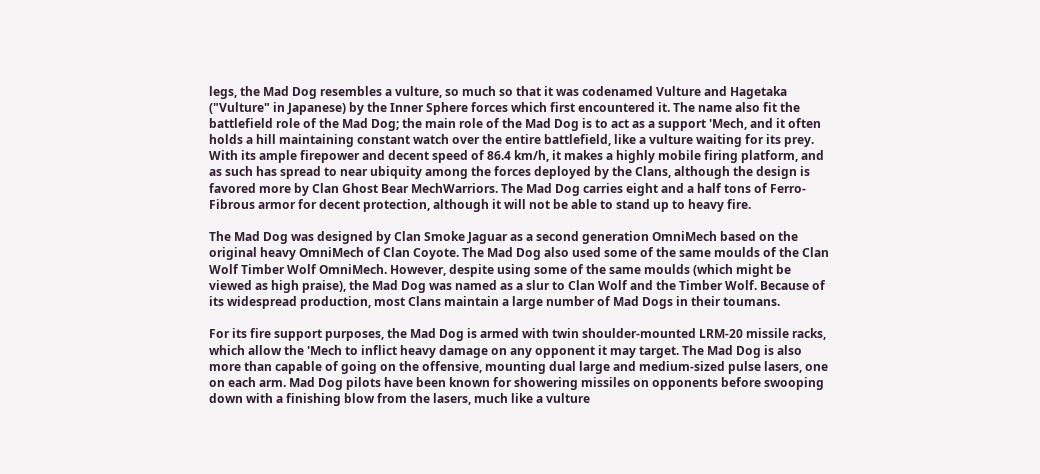legs, the Mad Dog resembles a vulture, so much so that it was codenamed Vulture and Hagetaka ("Vulture" in Japanese) by the Inner Sphere forces which first encountered it. The name also fit the battlefield role of the Mad Dog; the main role of the Mad Dog is to act as a support 'Mech, and it often holds a hill maintaining constant watch over the entire battlefield, like a vulture waiting for its prey. With its ample firepower and decent speed of 86.4 km/h, it makes a highly mobile firing platform, and as such has spread to near ubiquity among the forces deployed by the Clans, although the design is favored more by Clan Ghost Bear MechWarriors. The Mad Dog carries eight and a half tons of Ferro-Fibrous armor for decent protection, although it will not be able to stand up to heavy fire.

The Mad Dog was designed by Clan Smoke Jaguar as a second generation OmniMech based on the original heavy OmniMech of Clan Coyote. The Mad Dog also used some of the same moulds of the Clan Wolf Timber Wolf OmniMech. However, despite using some of the same moulds (which might be viewed as high praise), the Mad Dog was named as a slur to Clan Wolf and the Timber Wolf. Because of its widespread production, most Clans maintain a large number of Mad Dogs in their toumans.

For its fire support purposes, the Mad Dog is armed with twin shoulder-mounted LRM-20 missile racks, which allow the 'Mech to inflict heavy damage on any opponent it may target. The Mad Dog is also more than capable of going on the offensive, mounting dual large and medium-sized pulse lasers, one on each arm. Mad Dog pilots have been known for showering missiles on opponents before swooping down with a finishing blow from the lasers, much like a vulture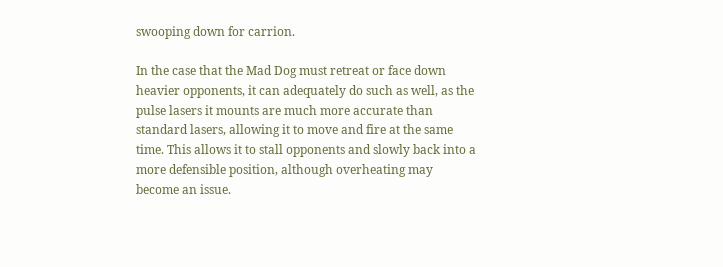swooping down for carrion.

In the case that the Mad Dog must retreat or face down heavier opponents, it can adequately do such as well, as the pulse lasers it mounts are much more accurate than standard lasers, allowing it to move and fire at the same time. This allows it to stall opponents and slowly back into a more defensible position, although overheating may become an issue.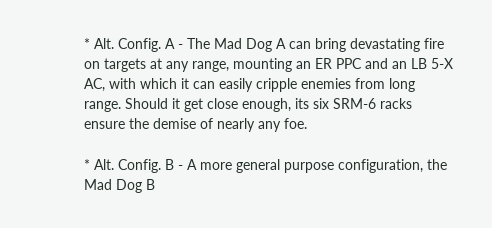* Alt. Config. A - The Mad Dog A can bring devastating fire on targets at any range, mounting an ER PPC and an LB 5-X AC, with which it can easily cripple enemies from long range. Should it get close enough, its six SRM-6 racks ensure the demise of nearly any foe.

* Alt. Config. B - A more general purpose configuration, the Mad Dog B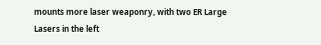mounts more laser weaponry, with two ER Large Lasers in the left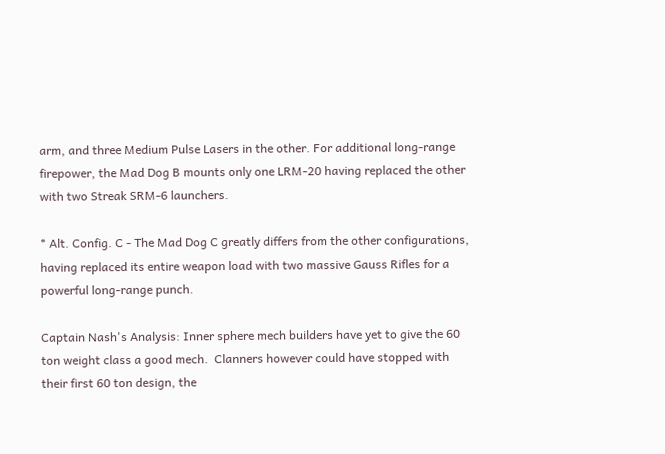arm, and three Medium Pulse Lasers in the other. For additional long-range firepower, the Mad Dog B mounts only one LRM-20 having replaced the other with two Streak SRM-6 launchers.

* Alt. Config. C - The Mad Dog C greatly differs from the other configurations, having replaced its entire weapon load with two massive Gauss Rifles for a powerful long-range punch.

Captain Nash's Analysis: Inner sphere mech builders have yet to give the 60 ton weight class a good mech.  Clanners however could have stopped with their first 60 ton design, the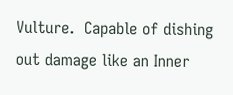Vulture.  Capable of dishing out damage like an Inner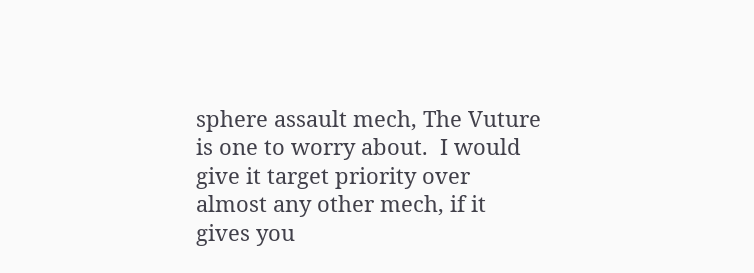sphere assault mech, The Vuture is one to worry about.  I would give it target priority over almost any other mech, if it gives you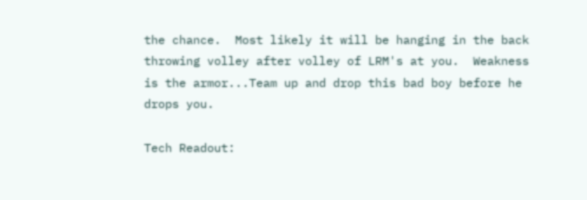the chance.  Most likely it will be hanging in the back throwing volley after volley of LRM's at you.  Weakness is the armor...Team up and drop this bad boy before he drops you.

Tech Readout: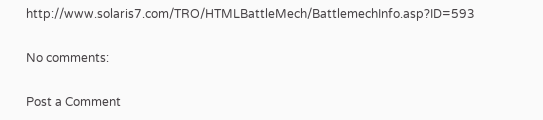http://www.solaris7.com/TRO/HTMLBattleMech/BattlemechInfo.asp?ID=593

No comments:

Post a Comment